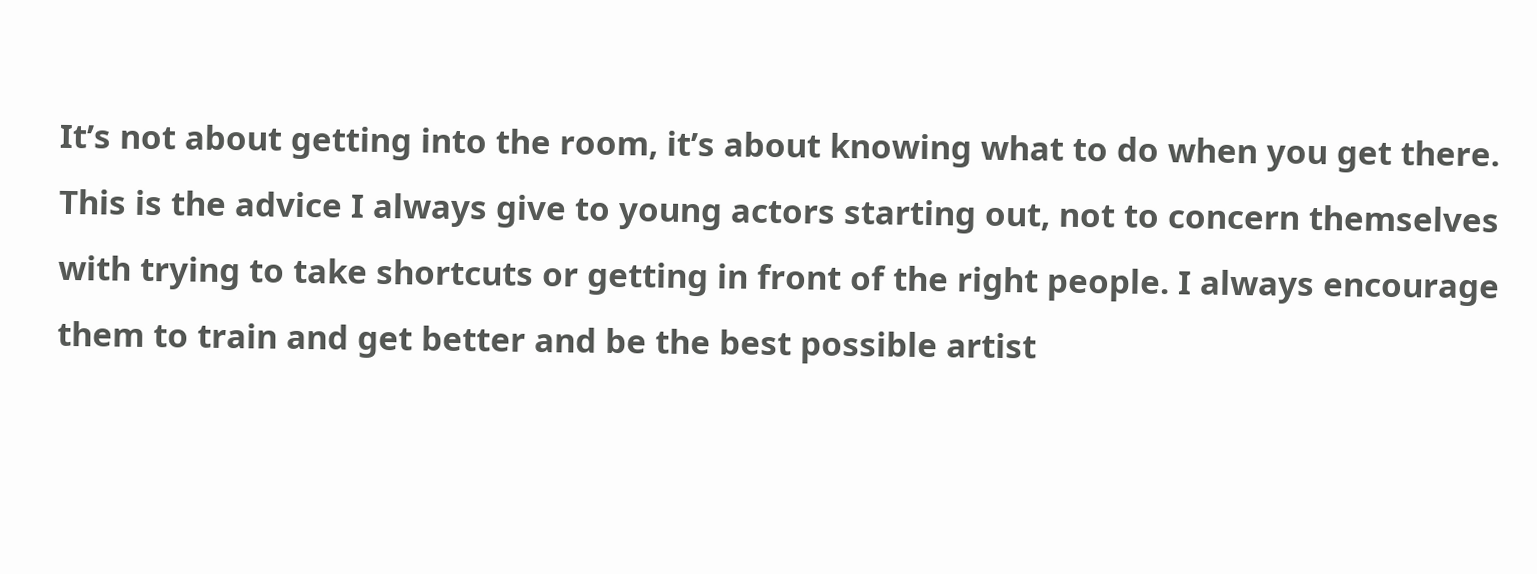It’s not about getting into the room, it’s about knowing what to do when you get there. This is the advice I always give to young actors starting out, not to concern themselves with trying to take shortcuts or getting in front of the right people. I always encourage them to train and get better and be the best possible artist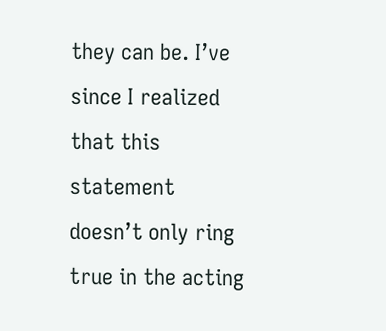they can be. I’ve since I realized that this statement doesn’t only ring true in the acting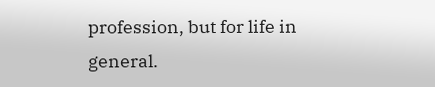profession, but for life in general.